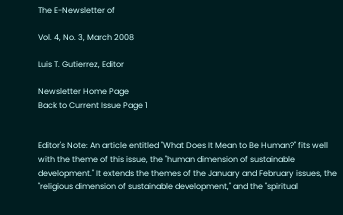The E-Newsletter of

Vol. 4, No. 3, March 2008

Luis T. Gutierrez, Editor

Newsletter Home Page
Back to Current Issue Page 1


Editor's Note: An article entitled "What Does It Mean to Be Human?" fits well with the theme of this issue, the "human dimension of sustainable development." It extends the themes of the January and February issues, the "religious dimension of sustainable development," and the "spiritual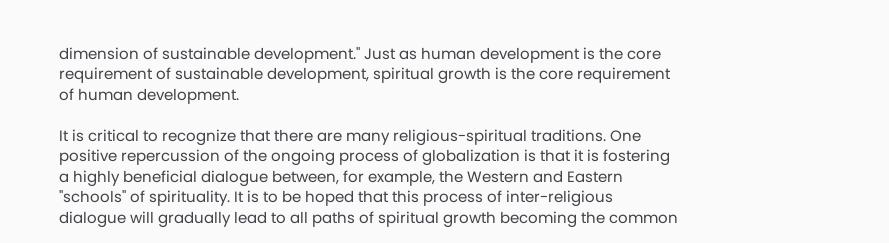dimension of sustainable development." Just as human development is the core requirement of sustainable development, spiritual growth is the core requirement of human development.

It is critical to recognize that there are many religious-spiritual traditions. One positive repercussion of the ongoing process of globalization is that it is fostering a highly beneficial dialogue between, for example, the Western and Eastern "schools" of spirituality. It is to be hoped that this process of inter-religious dialogue will gradually lead to all paths of spiritual growth becoming the common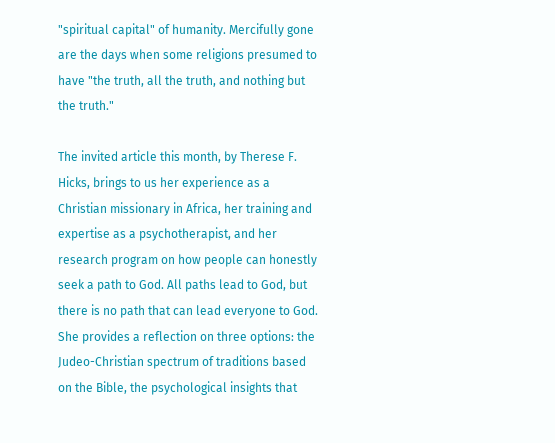"spiritual capital" of humanity. Mercifully gone are the days when some religions presumed to have "the truth, all the truth, and nothing but the truth."

The invited article this month, by Therese F. Hicks, brings to us her experience as a Christian missionary in Africa, her training and expertise as a psychotherapist, and her research program on how people can honestly seek a path to God. All paths lead to God, but there is no path that can lead everyone to God. She provides a reflection on three options: the Judeo-Christian spectrum of traditions based on the Bible, the psychological insights that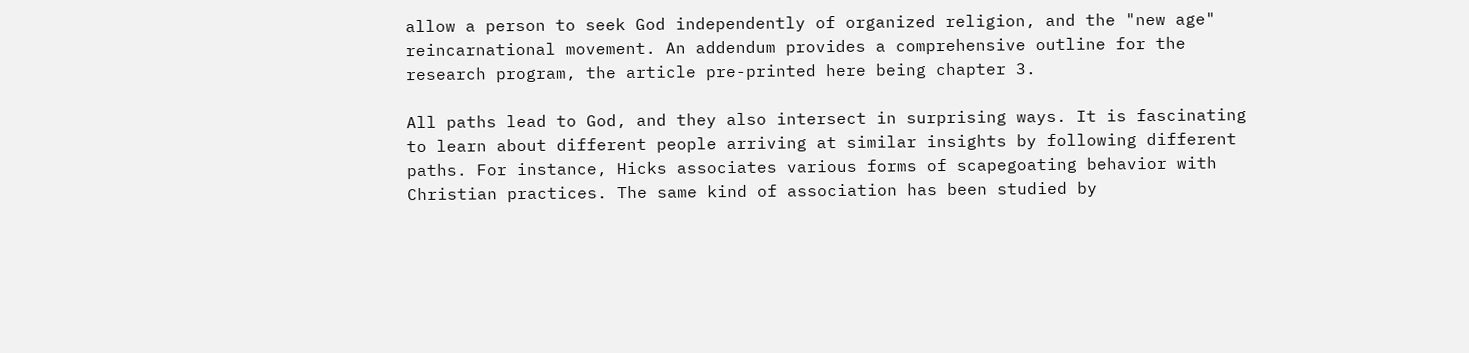allow a person to seek God independently of organized religion, and the "new age" reincarnational movement. An addendum provides a comprehensive outline for the research program, the article pre-printed here being chapter 3.

All paths lead to God, and they also intersect in surprising ways. It is fascinating to learn about different people arriving at similar insights by following different paths. For instance, Hicks associates various forms of scapegoating behavior with Christian practices. The same kind of association has been studied by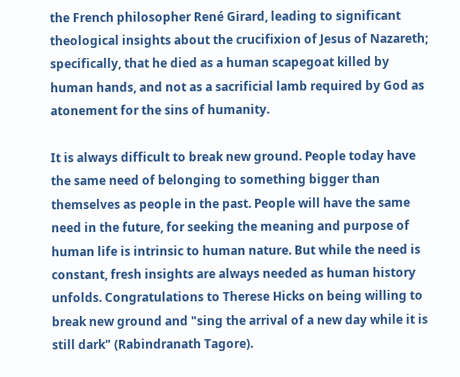the French philosopher René Girard, leading to significant theological insights about the crucifixion of Jesus of Nazareth; specifically, that he died as a human scapegoat killed by human hands, and not as a sacrificial lamb required by God as atonement for the sins of humanity.

It is always difficult to break new ground. People today have the same need of belonging to something bigger than themselves as people in the past. People will have the same need in the future, for seeking the meaning and purpose of human life is intrinsic to human nature. But while the need is constant, fresh insights are always needed as human history unfolds. Congratulations to Therese Hicks on being willing to break new ground and "sing the arrival of a new day while it is still dark" (Rabindranath Tagore).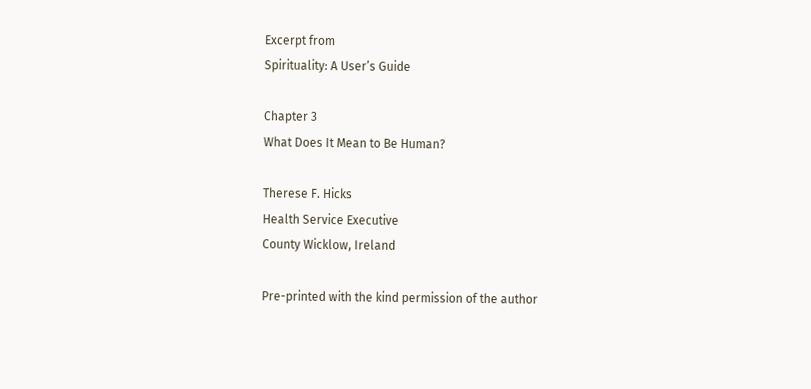Excerpt from
Spirituality: A User’s Guide

Chapter 3
What Does It Mean to Be Human?

Therese F. Hicks
Health Service Executive
County Wicklow, Ireland

Pre-printed with the kind permission of the author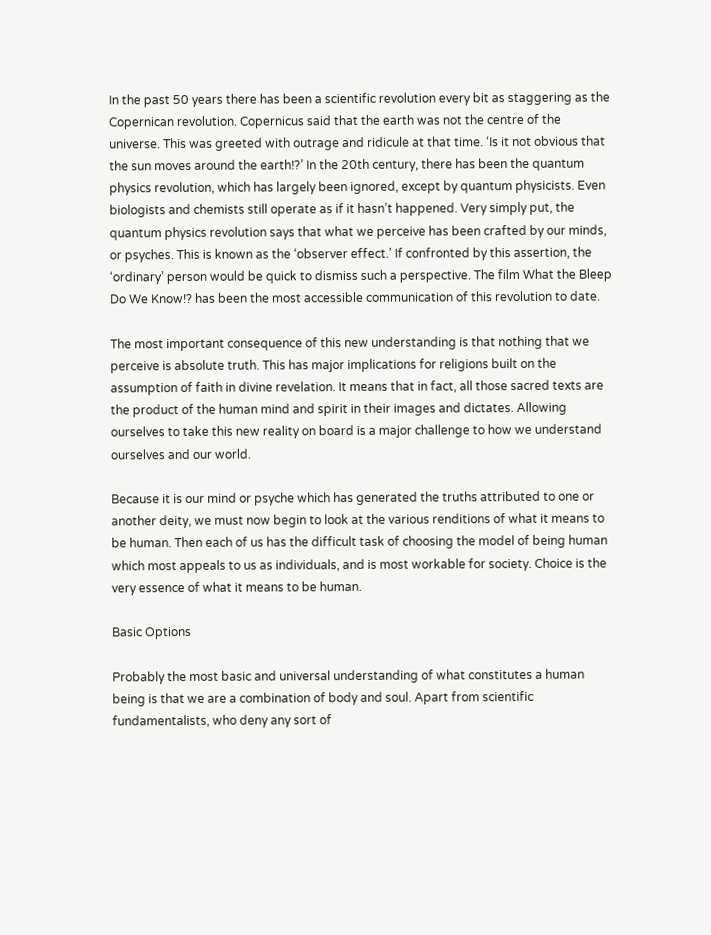In the past 50 years there has been a scientific revolution every bit as staggering as the Copernican revolution. Copernicus said that the earth was not the centre of the universe. This was greeted with outrage and ridicule at that time. ‘Is it not obvious that the sun moves around the earth!?’ In the 20th century, there has been the quantum physics revolution, which has largely been ignored, except by quantum physicists. Even biologists and chemists still operate as if it hasn’t happened. Very simply put, the quantum physics revolution says that what we perceive has been crafted by our minds, or psyches. This is known as the ‘observer effect.’ If confronted by this assertion, the ‘ordinary’ person would be quick to dismiss such a perspective. The film What the Bleep Do We Know!? has been the most accessible communication of this revolution to date.

The most important consequence of this new understanding is that nothing that we perceive is absolute truth. This has major implications for religions built on the assumption of faith in divine revelation. It means that in fact, all those sacred texts are the product of the human mind and spirit in their images and dictates. Allowing ourselves to take this new reality on board is a major challenge to how we understand ourselves and our world.

Because it is our mind or psyche which has generated the truths attributed to one or another deity, we must now begin to look at the various renditions of what it means to be human. Then each of us has the difficult task of choosing the model of being human which most appeals to us as individuals, and is most workable for society. Choice is the very essence of what it means to be human.

Basic Options

Probably the most basic and universal understanding of what constitutes a human being is that we are a combination of body and soul. Apart from scientific fundamentalists, who deny any sort of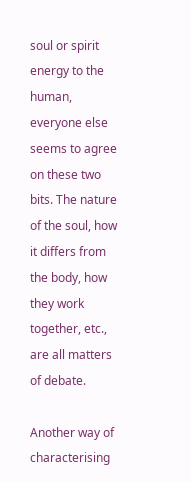soul or spirit energy to the human, everyone else seems to agree on these two bits. The nature of the soul, how it differs from the body, how they work together, etc., are all matters of debate.

Another way of characterising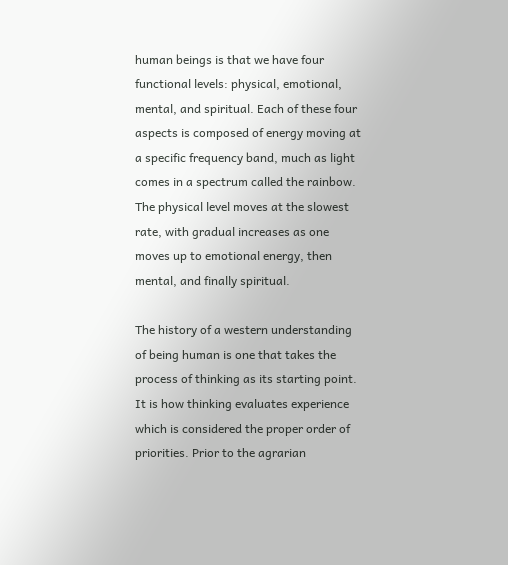human beings is that we have four functional levels: physical, emotional, mental, and spiritual. Each of these four aspects is composed of energy moving at a specific frequency band, much as light comes in a spectrum called the rainbow. The physical level moves at the slowest rate, with gradual increases as one moves up to emotional energy, then mental, and finally spiritual.

The history of a western understanding of being human is one that takes the process of thinking as its starting point. It is how thinking evaluates experience which is considered the proper order of priorities. Prior to the agrarian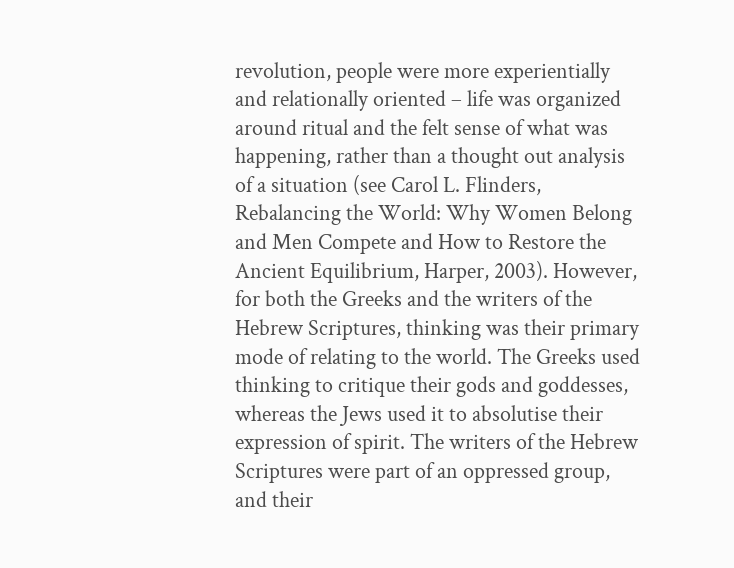revolution, people were more experientially and relationally oriented – life was organized around ritual and the felt sense of what was happening, rather than a thought out analysis of a situation (see Carol L. Flinders, Rebalancing the World: Why Women Belong and Men Compete and How to Restore the Ancient Equilibrium, Harper, 2003). However, for both the Greeks and the writers of the Hebrew Scriptures, thinking was their primary mode of relating to the world. The Greeks used thinking to critique their gods and goddesses, whereas the Jews used it to absolutise their expression of spirit. The writers of the Hebrew Scriptures were part of an oppressed group, and their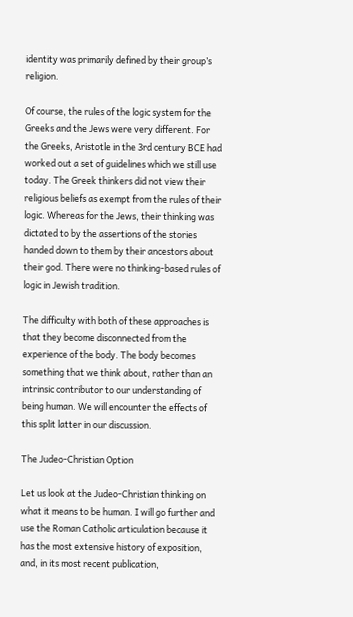identity was primarily defined by their group’s religion.

Of course, the rules of the logic system for the Greeks and the Jews were very different. For the Greeks, Aristotle in the 3rd century BCE had worked out a set of guidelines which we still use today. The Greek thinkers did not view their religious beliefs as exempt from the rules of their logic. Whereas for the Jews, their thinking was dictated to by the assertions of the stories handed down to them by their ancestors about their god. There were no thinking-based rules of logic in Jewish tradition.

The difficulty with both of these approaches is that they become disconnected from the experience of the body. The body becomes something that we think about, rather than an intrinsic contributor to our understanding of being human. We will encounter the effects of this split latter in our discussion.

The Judeo-Christian Option

Let us look at the Judeo-Christian thinking on what it means to be human. I will go further and use the Roman Catholic articulation because it has the most extensive history of exposition, and, in its most recent publication,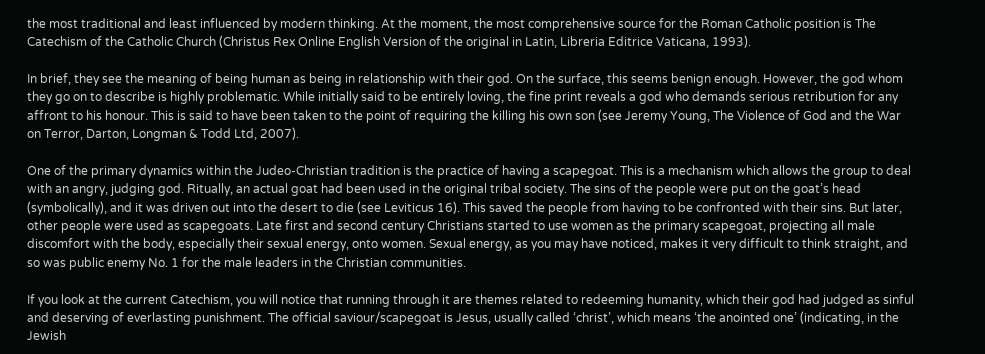the most traditional and least influenced by modern thinking. At the moment, the most comprehensive source for the Roman Catholic position is The Catechism of the Catholic Church (Christus Rex Online English Version of the original in Latin, Libreria Editrice Vaticana, 1993).

In brief, they see the meaning of being human as being in relationship with their god. On the surface, this seems benign enough. However, the god whom they go on to describe is highly problematic. While initially said to be entirely loving, the fine print reveals a god who demands serious retribution for any affront to his honour. This is said to have been taken to the point of requiring the killing his own son (see Jeremy Young, The Violence of God and the War on Terror, Darton, Longman & Todd Ltd, 2007).

One of the primary dynamics within the Judeo-Christian tradition is the practice of having a scapegoat. This is a mechanism which allows the group to deal with an angry, judging god. Ritually, an actual goat had been used in the original tribal society. The sins of the people were put on the goat’s head (symbolically), and it was driven out into the desert to die (see Leviticus 16). This saved the people from having to be confronted with their sins. But later, other people were used as scapegoats. Late first and second century Christians started to use women as the primary scapegoat, projecting all male discomfort with the body, especially their sexual energy, onto women. Sexual energy, as you may have noticed, makes it very difficult to think straight, and so was public enemy No. 1 for the male leaders in the Christian communities.

If you look at the current Catechism, you will notice that running through it are themes related to redeeming humanity, which their god had judged as sinful and deserving of everlasting punishment. The official saviour/scapegoat is Jesus, usually called ‘christ’, which means ‘the anointed one’ (indicating, in the Jewish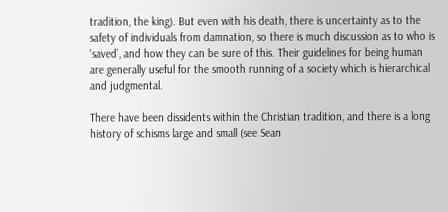tradition, the king). But even with his death, there is uncertainty as to the safety of individuals from damnation, so there is much discussion as to who is ‘saved’, and how they can be sure of this. Their guidelines for being human are generally useful for the smooth running of a society which is hierarchical and judgmental.

There have been dissidents within the Christian tradition, and there is a long history of schisms large and small (see Sean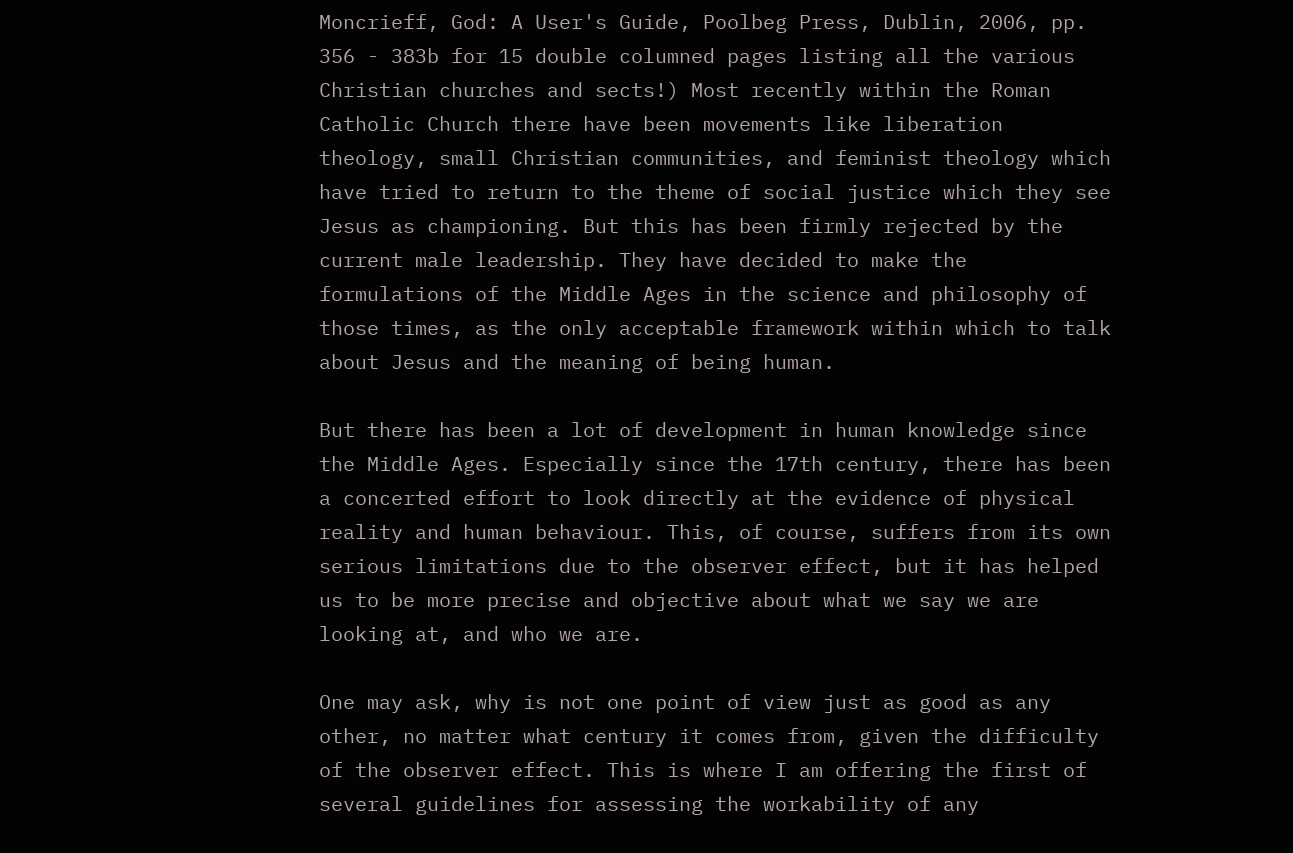Moncrieff, God: A User's Guide, Poolbeg Press, Dublin, 2006, pp. 356 - 383b for 15 double columned pages listing all the various Christian churches and sects!) Most recently within the Roman Catholic Church there have been movements like liberation theology, small Christian communities, and feminist theology which have tried to return to the theme of social justice which they see Jesus as championing. But this has been firmly rejected by the current male leadership. They have decided to make the formulations of the Middle Ages in the science and philosophy of those times, as the only acceptable framework within which to talk about Jesus and the meaning of being human.

But there has been a lot of development in human knowledge since the Middle Ages. Especially since the 17th century, there has been a concerted effort to look directly at the evidence of physical reality and human behaviour. This, of course, suffers from its own serious limitations due to the observer effect, but it has helped us to be more precise and objective about what we say we are looking at, and who we are.

One may ask, why is not one point of view just as good as any other, no matter what century it comes from, given the difficulty of the observer effect. This is where I am offering the first of several guidelines for assessing the workability of any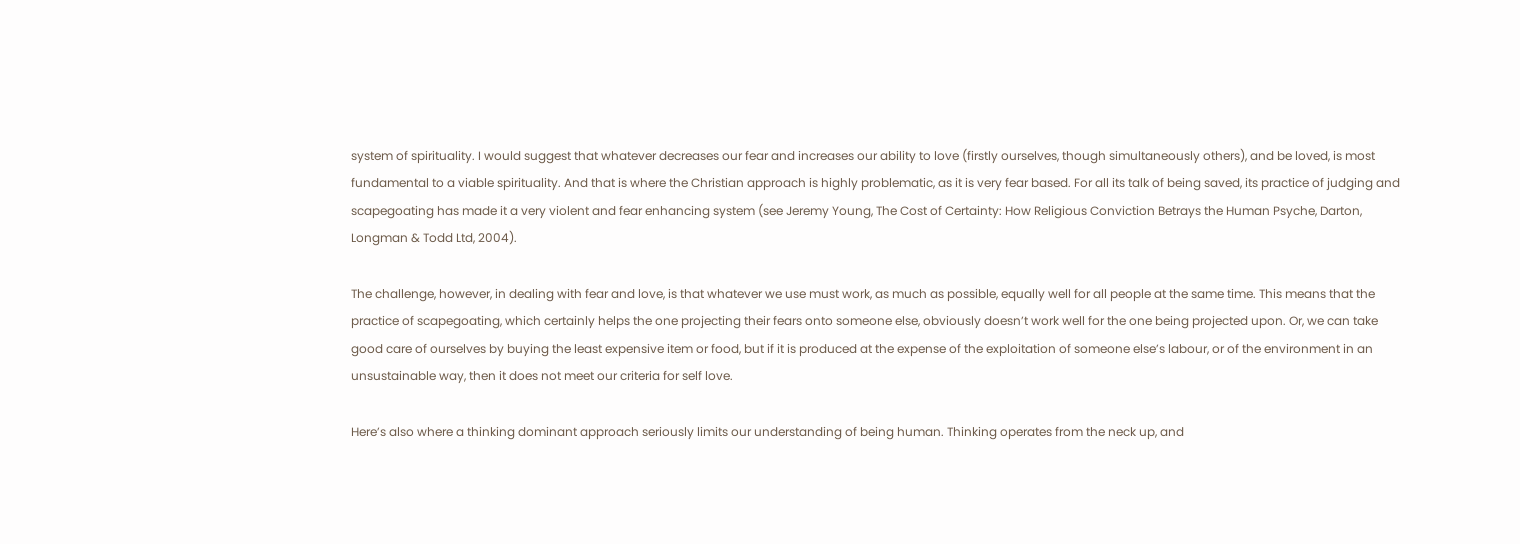system of spirituality. I would suggest that whatever decreases our fear and increases our ability to love (firstly ourselves, though simultaneously others), and be loved, is most fundamental to a viable spirituality. And that is where the Christian approach is highly problematic, as it is very fear based. For all its talk of being saved, its practice of judging and scapegoating has made it a very violent and fear enhancing system (see Jeremy Young, The Cost of Certainty: How Religious Conviction Betrays the Human Psyche, Darton, Longman & Todd Ltd, 2004).

The challenge, however, in dealing with fear and love, is that whatever we use must work, as much as possible, equally well for all people at the same time. This means that the practice of scapegoating, which certainly helps the one projecting their fears onto someone else, obviously doesn’t work well for the one being projected upon. Or, we can take good care of ourselves by buying the least expensive item or food, but if it is produced at the expense of the exploitation of someone else’s labour, or of the environment in an unsustainable way, then it does not meet our criteria for self love.

Here’s also where a thinking dominant approach seriously limits our understanding of being human. Thinking operates from the neck up, and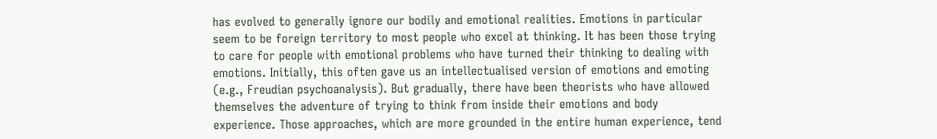has evolved to generally ignore our bodily and emotional realities. Emotions in particular seem to be foreign territory to most people who excel at thinking. It has been those trying to care for people with emotional problems who have turned their thinking to dealing with emotions. Initially, this often gave us an intellectualised version of emotions and emoting (e.g., Freudian psychoanalysis). But gradually, there have been theorists who have allowed themselves the adventure of trying to think from inside their emotions and body experience. Those approaches, which are more grounded in the entire human experience, tend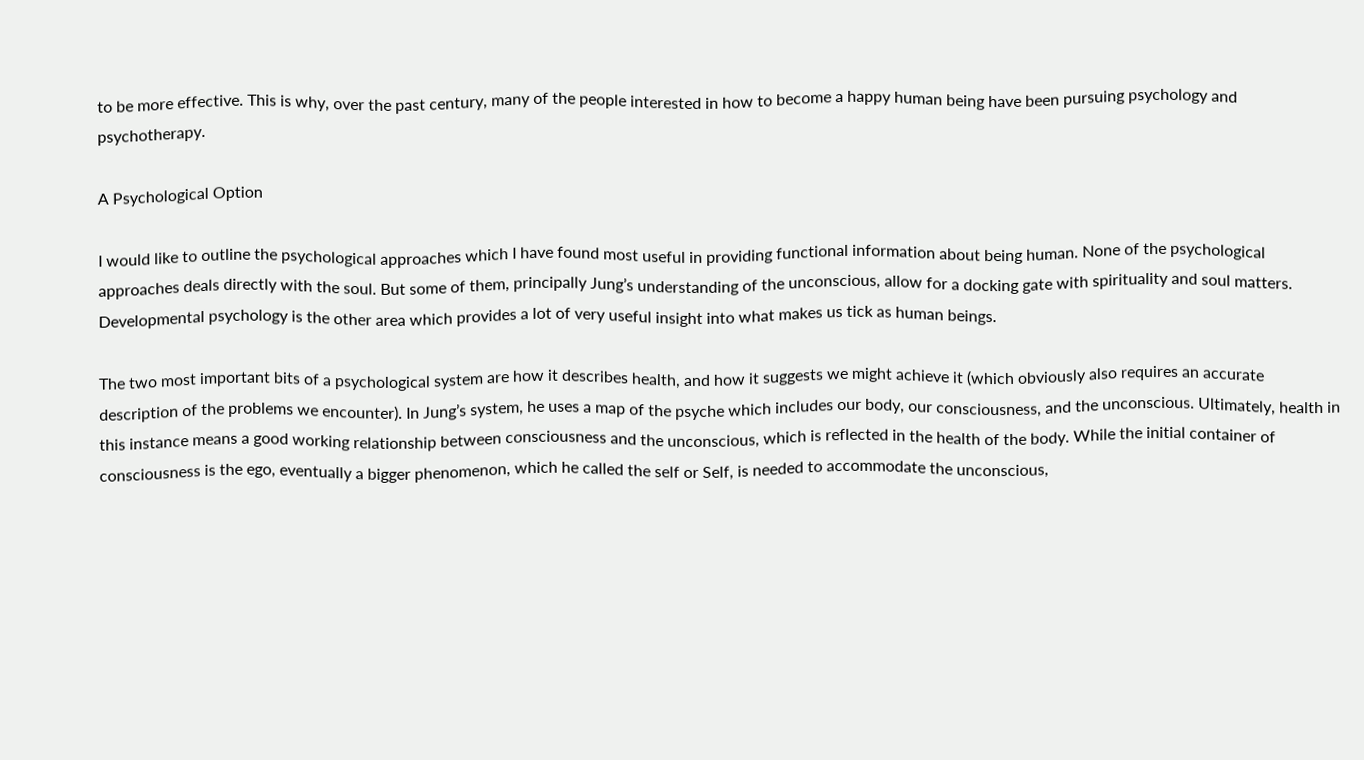to be more effective. This is why, over the past century, many of the people interested in how to become a happy human being have been pursuing psychology and psychotherapy.

A Psychological Option

I would like to outline the psychological approaches which I have found most useful in providing functional information about being human. None of the psychological approaches deals directly with the soul. But some of them, principally Jung’s understanding of the unconscious, allow for a docking gate with spirituality and soul matters. Developmental psychology is the other area which provides a lot of very useful insight into what makes us tick as human beings.

The two most important bits of a psychological system are how it describes health, and how it suggests we might achieve it (which obviously also requires an accurate description of the problems we encounter). In Jung’s system, he uses a map of the psyche which includes our body, our consciousness, and the unconscious. Ultimately, health in this instance means a good working relationship between consciousness and the unconscious, which is reflected in the health of the body. While the initial container of consciousness is the ego, eventually a bigger phenomenon, which he called the self or Self, is needed to accommodate the unconscious,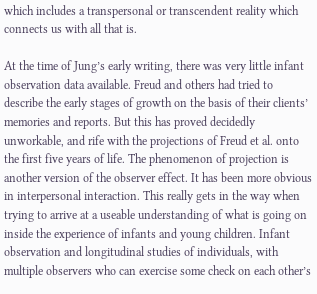which includes a transpersonal or transcendent reality which connects us with all that is.

At the time of Jung’s early writing, there was very little infant observation data available. Freud and others had tried to describe the early stages of growth on the basis of their clients’ memories and reports. But this has proved decidedly unworkable, and rife with the projections of Freud et al. onto the first five years of life. The phenomenon of projection is another version of the observer effect. It has been more obvious in interpersonal interaction. This really gets in the way when trying to arrive at a useable understanding of what is going on inside the experience of infants and young children. Infant observation and longitudinal studies of individuals, with multiple observers who can exercise some check on each other’s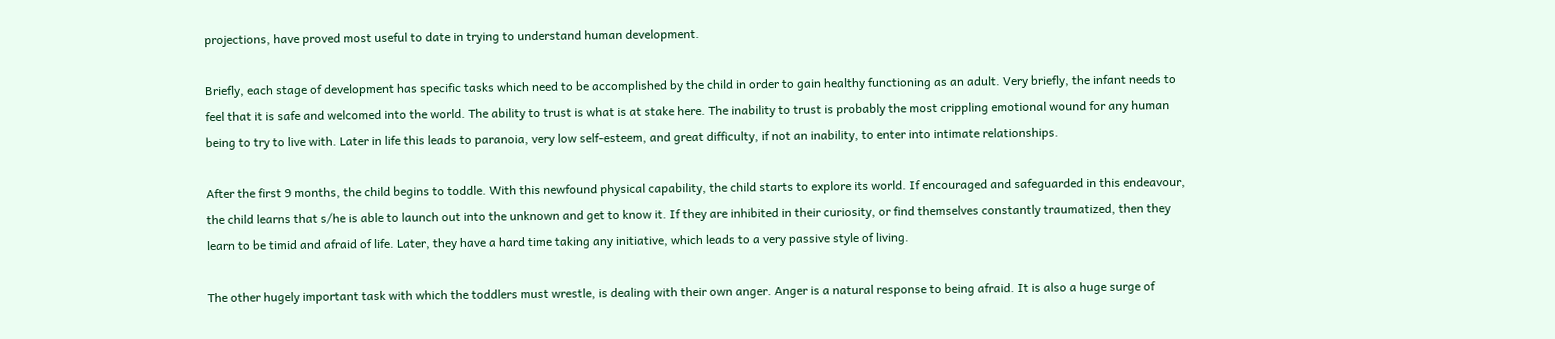projections, have proved most useful to date in trying to understand human development.

Briefly, each stage of development has specific tasks which need to be accomplished by the child in order to gain healthy functioning as an adult. Very briefly, the infant needs to feel that it is safe and welcomed into the world. The ability to trust is what is at stake here. The inability to trust is probably the most crippling emotional wound for any human being to try to live with. Later in life this leads to paranoia, very low self-esteem, and great difficulty, if not an inability, to enter into intimate relationships.

After the first 9 months, the child begins to toddle. With this newfound physical capability, the child starts to explore its world. If encouraged and safeguarded in this endeavour, the child learns that s/he is able to launch out into the unknown and get to know it. If they are inhibited in their curiosity, or find themselves constantly traumatized, then they learn to be timid and afraid of life. Later, they have a hard time taking any initiative, which leads to a very passive style of living.

The other hugely important task with which the toddlers must wrestle, is dealing with their own anger. Anger is a natural response to being afraid. It is also a huge surge of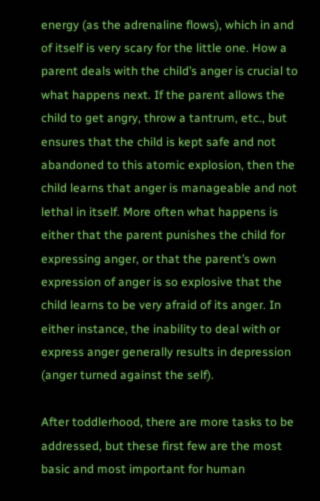energy (as the adrenaline flows), which in and of itself is very scary for the little one. How a parent deals with the child’s anger is crucial to what happens next. If the parent allows the child to get angry, throw a tantrum, etc., but ensures that the child is kept safe and not abandoned to this atomic explosion, then the child learns that anger is manageable and not lethal in itself. More often what happens is either that the parent punishes the child for expressing anger, or that the parent’s own expression of anger is so explosive that the child learns to be very afraid of its anger. In either instance, the inability to deal with or express anger generally results in depression (anger turned against the self).

After toddlerhood, there are more tasks to be addressed, but these first few are the most basic and most important for human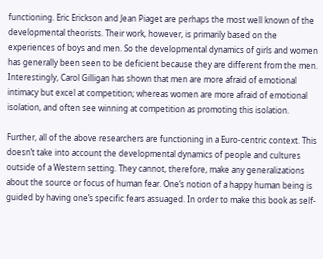functioning. Eric Erickson and Jean Piaget are perhaps the most well known of the developmental theorists. Their work, however, is primarily based on the experiences of boys and men. So the developmental dynamics of girls and women has generally been seen to be deficient because they are different from the men. Interestingly, Carol Gilligan has shown that men are more afraid of emotional intimacy but excel at competition; whereas women are more afraid of emotional isolation, and often see winning at competition as promoting this isolation.

Further, all of the above researchers are functioning in a Euro-centric context. This doesn’t take into account the developmental dynamics of people and cultures outside of a Western setting. They cannot, therefore, make any generalizations about the source or focus of human fear. One’s notion of a happy human being is guided by having one’s specific fears assuaged. In order to make this book as self-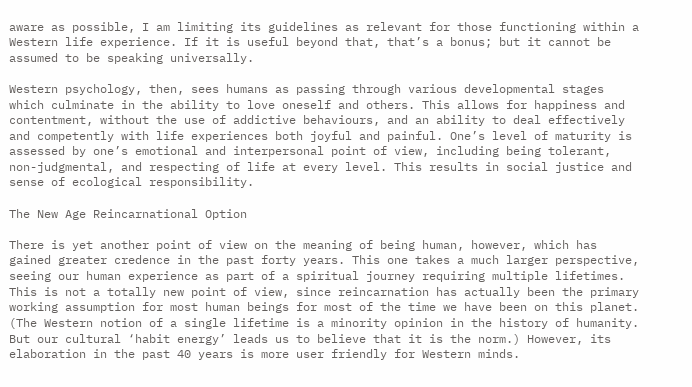aware as possible, I am limiting its guidelines as relevant for those functioning within a Western life experience. If it is useful beyond that, that’s a bonus; but it cannot be assumed to be speaking universally.

Western psychology, then, sees humans as passing through various developmental stages which culminate in the ability to love oneself and others. This allows for happiness and contentment, without the use of addictive behaviours, and an ability to deal effectively and competently with life experiences both joyful and painful. One’s level of maturity is assessed by one’s emotional and interpersonal point of view, including being tolerant, non-judgmental, and respecting of life at every level. This results in social justice and sense of ecological responsibility.

The New Age Reincarnational Option

There is yet another point of view on the meaning of being human, however, which has gained greater credence in the past forty years. This one takes a much larger perspective, seeing our human experience as part of a spiritual journey requiring multiple lifetimes. This is not a totally new point of view, since reincarnation has actually been the primary working assumption for most human beings for most of the time we have been on this planet. (The Western notion of a single lifetime is a minority opinion in the history of humanity. But our cultural ‘habit energy’ leads us to believe that it is the norm.) However, its elaboration in the past 40 years is more user friendly for Western minds.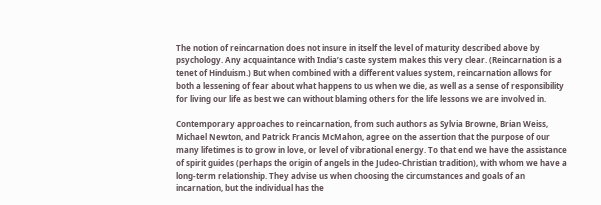The notion of reincarnation does not insure in itself the level of maturity described above by psychology. Any acquaintance with India’s caste system makes this very clear. (Reincarnation is a tenet of Hinduism.) But when combined with a different values system, reincarnation allows for both a lessening of fear about what happens to us when we die, as well as a sense of responsibility for living our life as best we can without blaming others for the life lessons we are involved in.

Contemporary approaches to reincarnation, from such authors as Sylvia Browne, Brian Weiss, Michael Newton, and Patrick Francis McMahon, agree on the assertion that the purpose of our many lifetimes is to grow in love, or level of vibrational energy. To that end we have the assistance of spirit guides (perhaps the origin of angels in the Judeo-Christian tradition), with whom we have a long-term relationship. They advise us when choosing the circumstances and goals of an incarnation, but the individual has the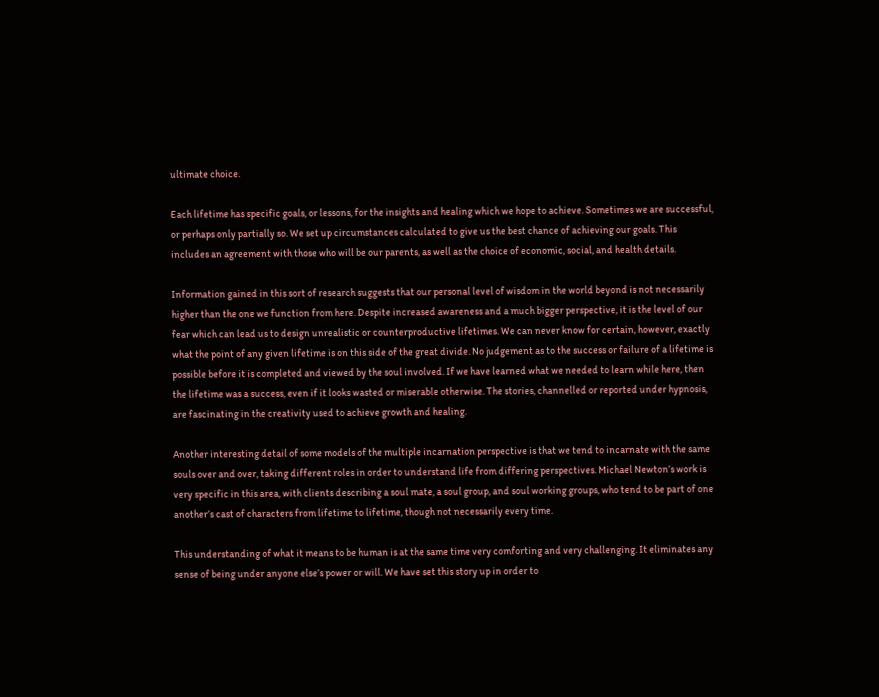ultimate choice.

Each lifetime has specific goals, or lessons, for the insights and healing which we hope to achieve. Sometimes we are successful, or perhaps only partially so. We set up circumstances calculated to give us the best chance of achieving our goals. This includes an agreement with those who will be our parents, as well as the choice of economic, social, and health details.

Information gained in this sort of research suggests that our personal level of wisdom in the world beyond is not necessarily higher than the one we function from here. Despite increased awareness and a much bigger perspective, it is the level of our fear which can lead us to design unrealistic or counterproductive lifetimes. We can never know for certain, however, exactly what the point of any given lifetime is on this side of the great divide. No judgement as to the success or failure of a lifetime is possible before it is completed and viewed by the soul involved. If we have learned what we needed to learn while here, then the lifetime was a success, even if it looks wasted or miserable otherwise. The stories, channelled or reported under hypnosis, are fascinating in the creativity used to achieve growth and healing.

Another interesting detail of some models of the multiple incarnation perspective is that we tend to incarnate with the same souls over and over, taking different roles in order to understand life from differing perspectives. Michael Newton’s work is very specific in this area, with clients describing a soul mate, a soul group, and soul working groups, who tend to be part of one another’s cast of characters from lifetime to lifetime, though not necessarily every time.

This understanding of what it means to be human is at the same time very comforting and very challenging. It eliminates any sense of being under anyone else’s power or will. We have set this story up in order to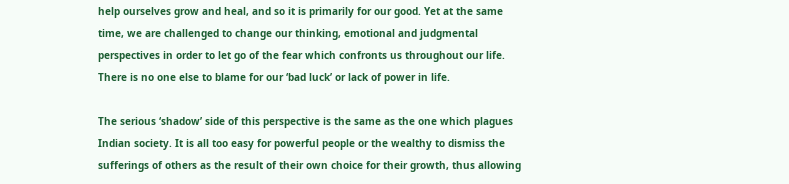help ourselves grow and heal, and so it is primarily for our good. Yet at the same time, we are challenged to change our thinking, emotional and judgmental perspectives in order to let go of the fear which confronts us throughout our life. There is no one else to blame for our ‘bad luck’ or lack of power in life.

The serious ‘shadow’ side of this perspective is the same as the one which plagues Indian society. It is all too easy for powerful people or the wealthy to dismiss the sufferings of others as the result of their own choice for their growth, thus allowing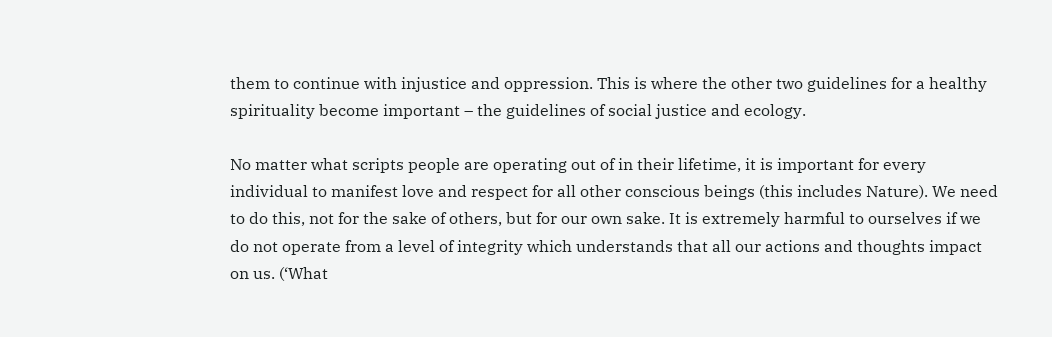them to continue with injustice and oppression. This is where the other two guidelines for a healthy spirituality become important – the guidelines of social justice and ecology.

No matter what scripts people are operating out of in their lifetime, it is important for every individual to manifest love and respect for all other conscious beings (this includes Nature). We need to do this, not for the sake of others, but for our own sake. It is extremely harmful to ourselves if we do not operate from a level of integrity which understands that all our actions and thoughts impact on us. (‘What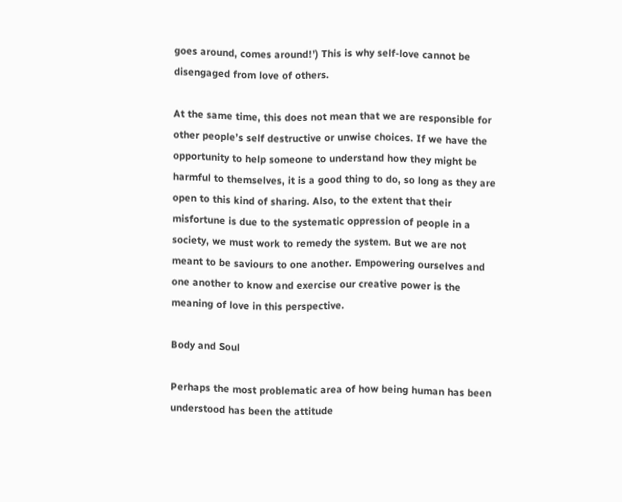goes around, comes around!’) This is why self-love cannot be disengaged from love of others.

At the same time, this does not mean that we are responsible for other people’s self destructive or unwise choices. If we have the opportunity to help someone to understand how they might be harmful to themselves, it is a good thing to do, so long as they are open to this kind of sharing. Also, to the extent that their misfortune is due to the systematic oppression of people in a society, we must work to remedy the system. But we are not meant to be saviours to one another. Empowering ourselves and one another to know and exercise our creative power is the meaning of love in this perspective.

Body and Soul

Perhaps the most problematic area of how being human has been understood has been the attitude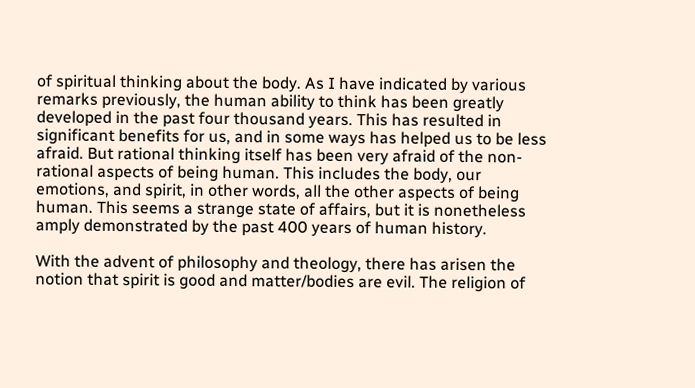of spiritual thinking about the body. As I have indicated by various remarks previously, the human ability to think has been greatly developed in the past four thousand years. This has resulted in significant benefits for us, and in some ways has helped us to be less afraid. But rational thinking itself has been very afraid of the non-rational aspects of being human. This includes the body, our emotions, and spirit, in other words, all the other aspects of being human. This seems a strange state of affairs, but it is nonetheless amply demonstrated by the past 400 years of human history.

With the advent of philosophy and theology, there has arisen the notion that spirit is good and matter/bodies are evil. The religion of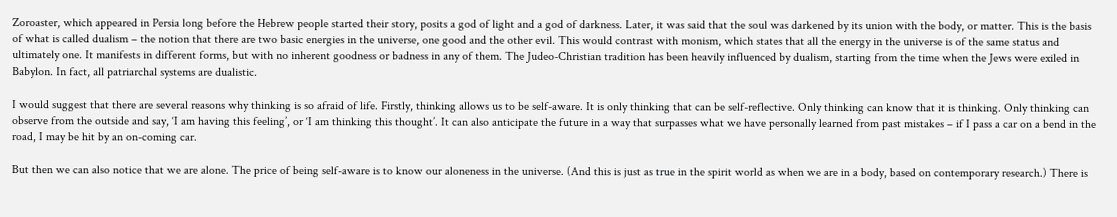Zoroaster, which appeared in Persia long before the Hebrew people started their story, posits a god of light and a god of darkness. Later, it was said that the soul was darkened by its union with the body, or matter. This is the basis of what is called dualism – the notion that there are two basic energies in the universe, one good and the other evil. This would contrast with monism, which states that all the energy in the universe is of the same status and ultimately one. It manifests in different forms, but with no inherent goodness or badness in any of them. The Judeo-Christian tradition has been heavily influenced by dualism, starting from the time when the Jews were exiled in Babylon. In fact, all patriarchal systems are dualistic.

I would suggest that there are several reasons why thinking is so afraid of life. Firstly, thinking allows us to be self-aware. It is only thinking that can be self-reflective. Only thinking can know that it is thinking. Only thinking can observe from the outside and say, ‘I am having this feeling’, or ‘I am thinking this thought’. It can also anticipate the future in a way that surpasses what we have personally learned from past mistakes – if I pass a car on a bend in the road, I may be hit by an on-coming car.

But then we can also notice that we are alone. The price of being self-aware is to know our aloneness in the universe. (And this is just as true in the spirit world as when we are in a body, based on contemporary research.) There is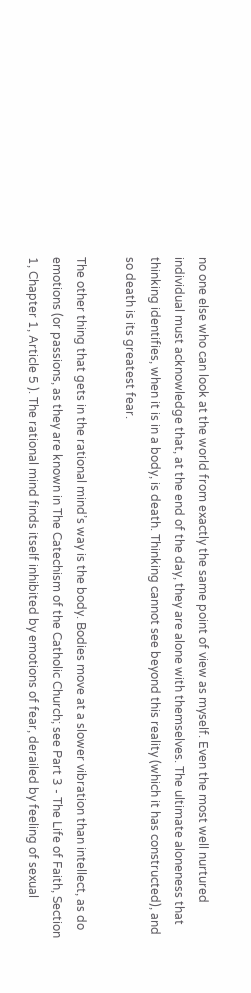no one else who can look at the world from exactly the same point of view as myself. Even the most well nurtured individual must acknowledge that, at the end of the day, they are alone with themselves. The ultimate aloneness that thinking identifies, when it is in a body, is death. Thinking cannot see beyond this reality (which it has constructed), and so death is its greatest fear.

The other thing that gets in the rational mind’s way is the body. Bodies move at a slower vibration than intellect, as do emotions (or passions, as they are known in The Catechism of the Catholic Church; see Part 3 - The Life of Faith, Section 1, Chapter 1, Article 5 ). The rational mind finds itself inhibited by emotions of fear, derailed by feeling of sexual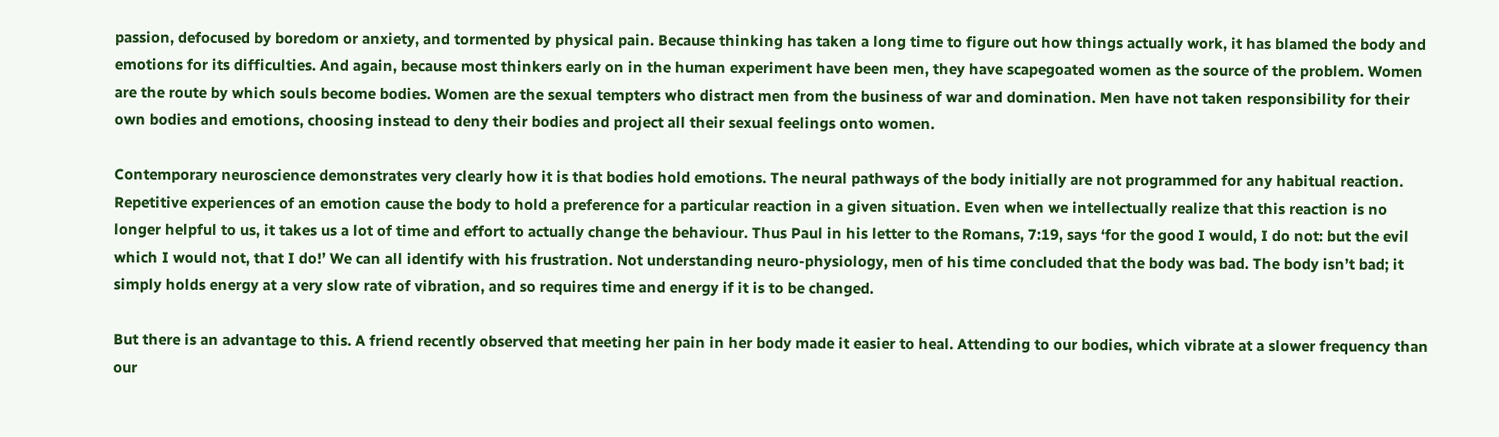passion, defocused by boredom or anxiety, and tormented by physical pain. Because thinking has taken a long time to figure out how things actually work, it has blamed the body and emotions for its difficulties. And again, because most thinkers early on in the human experiment have been men, they have scapegoated women as the source of the problem. Women are the route by which souls become bodies. Women are the sexual tempters who distract men from the business of war and domination. Men have not taken responsibility for their own bodies and emotions, choosing instead to deny their bodies and project all their sexual feelings onto women.

Contemporary neuroscience demonstrates very clearly how it is that bodies hold emotions. The neural pathways of the body initially are not programmed for any habitual reaction. Repetitive experiences of an emotion cause the body to hold a preference for a particular reaction in a given situation. Even when we intellectually realize that this reaction is no longer helpful to us, it takes us a lot of time and effort to actually change the behaviour. Thus Paul in his letter to the Romans, 7:19, says ‘for the good I would, I do not: but the evil which I would not, that I do!’ We can all identify with his frustration. Not understanding neuro-physiology, men of his time concluded that the body was bad. The body isn’t bad; it simply holds energy at a very slow rate of vibration, and so requires time and energy if it is to be changed.

But there is an advantage to this. A friend recently observed that meeting her pain in her body made it easier to heal. Attending to our bodies, which vibrate at a slower frequency than our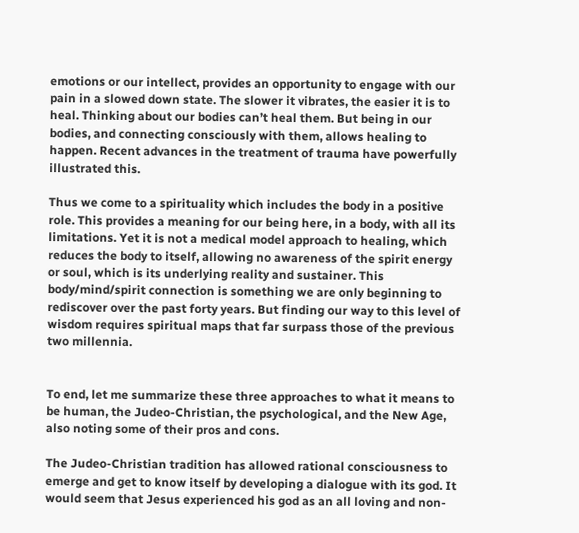emotions or our intellect, provides an opportunity to engage with our pain in a slowed down state. The slower it vibrates, the easier it is to heal. Thinking about our bodies can’t heal them. But being in our bodies, and connecting consciously with them, allows healing to happen. Recent advances in the treatment of trauma have powerfully illustrated this.

Thus we come to a spirituality which includes the body in a positive role. This provides a meaning for our being here, in a body, with all its limitations. Yet it is not a medical model approach to healing, which reduces the body to itself, allowing no awareness of the spirit energy or soul, which is its underlying reality and sustainer. This body/mind/spirit connection is something we are only beginning to rediscover over the past forty years. But finding our way to this level of wisdom requires spiritual maps that far surpass those of the previous two millennia.


To end, let me summarize these three approaches to what it means to be human, the Judeo-Christian, the psychological, and the New Age, also noting some of their pros and cons.

The Judeo-Christian tradition has allowed rational consciousness to emerge and get to know itself by developing a dialogue with its god. It would seem that Jesus experienced his god as an all loving and non-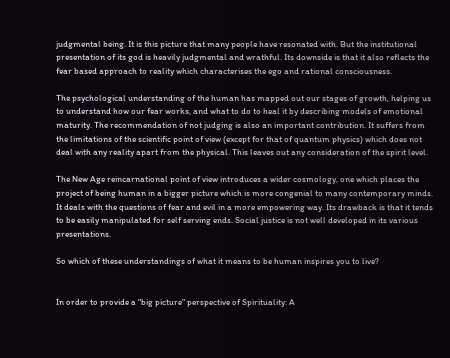judgmental being. It is this picture that many people have resonated with. But the institutional presentation of its god is heavily judgmental and wrathful. Its downside is that it also reflects the fear based approach to reality which characterises the ego and rational consciousness.

The psychological understanding of the human has mapped out our stages of growth, helping us to understand how our fear works, and what to do to heal it by describing models of emotional maturity. The recommendation of not judging is also an important contribution. It suffers from the limitations of the scientific point of view (except for that of quantum physics) which does not deal with any reality apart from the physical. This leaves out any consideration of the spirit level.

The New Age reincarnational point of view introduces a wider cosmology, one which places the project of being human in a bigger picture which is more congenial to many contemporary minds. It deals with the questions of fear and evil in a more empowering way. Its drawback is that it tends to be easily manipulated for self serving ends. Social justice is not well developed in its various presentations.

So which of these understandings of what it means to be human inspires you to live?


In order to provide a "big picture" perspective of Spirituality: A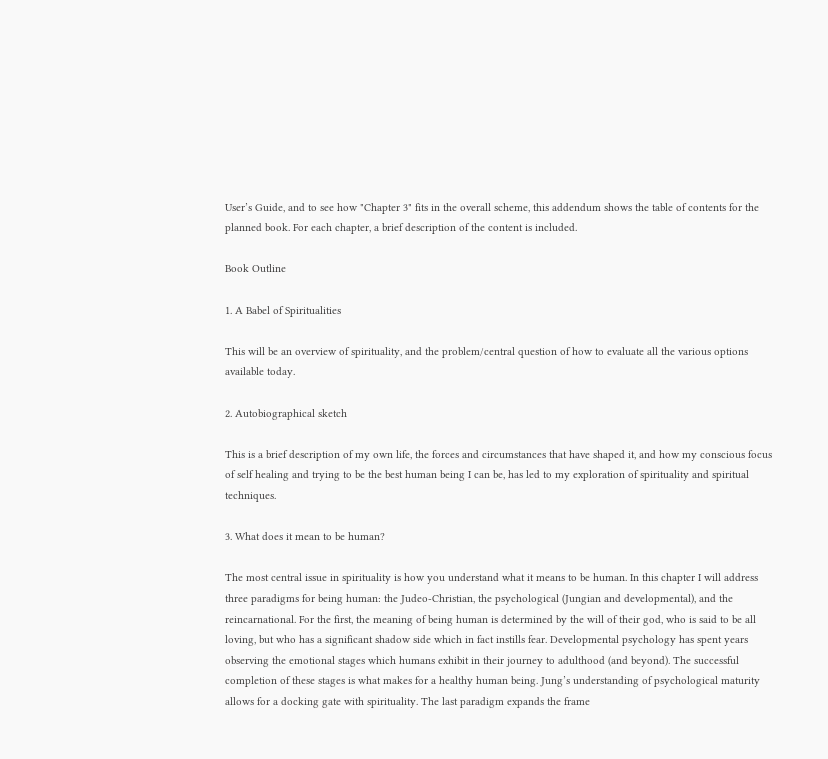User’s Guide, and to see how "Chapter 3" fits in the overall scheme, this addendum shows the table of contents for the planned book. For each chapter, a brief description of the content is included.

Book Outline

1. A Babel of Spiritualities

This will be an overview of spirituality, and the problem/central question of how to evaluate all the various options available today.

2. Autobiographical sketch

This is a brief description of my own life, the forces and circumstances that have shaped it, and how my conscious focus of self healing and trying to be the best human being I can be, has led to my exploration of spirituality and spiritual techniques.

3. What does it mean to be human?

The most central issue in spirituality is how you understand what it means to be human. In this chapter I will address three paradigms for being human: the Judeo-Christian, the psychological (Jungian and developmental), and the reincarnational. For the first, the meaning of being human is determined by the will of their god, who is said to be all loving, but who has a significant shadow side which in fact instills fear. Developmental psychology has spent years observing the emotional stages which humans exhibit in their journey to adulthood (and beyond). The successful completion of these stages is what makes for a healthy human being. Jung’s understanding of psychological maturity allows for a docking gate with spirituality. The last paradigm expands the frame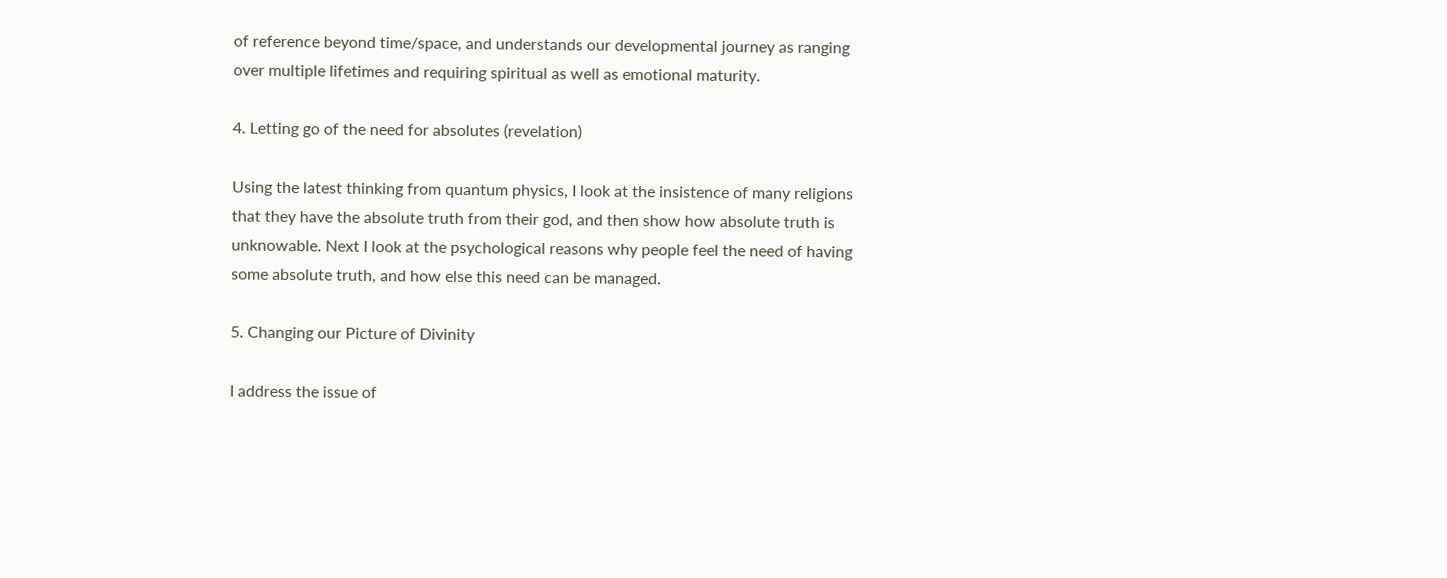of reference beyond time/space, and understands our developmental journey as ranging over multiple lifetimes and requiring spiritual as well as emotional maturity.

4. Letting go of the need for absolutes (revelation)

Using the latest thinking from quantum physics, I look at the insistence of many religions that they have the absolute truth from their god, and then show how absolute truth is unknowable. Next I look at the psychological reasons why people feel the need of having some absolute truth, and how else this need can be managed.

5. Changing our Picture of Divinity

I address the issue of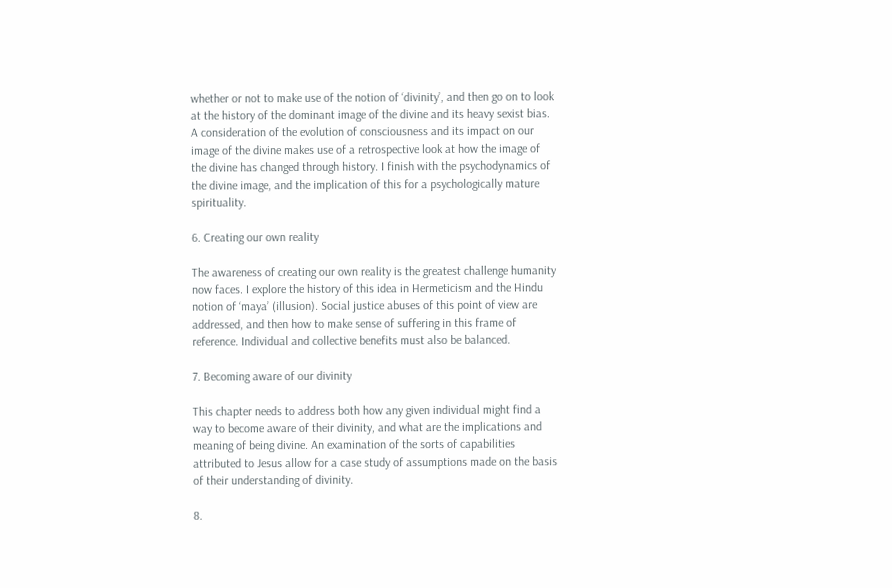whether or not to make use of the notion of ‘divinity’, and then go on to look at the history of the dominant image of the divine and its heavy sexist bias. A consideration of the evolution of consciousness and its impact on our image of the divine makes use of a retrospective look at how the image of the divine has changed through history. I finish with the psychodynamics of the divine image, and the implication of this for a psychologically mature spirituality.

6. Creating our own reality

The awareness of creating our own reality is the greatest challenge humanity now faces. I explore the history of this idea in Hermeticism and the Hindu notion of ‘maya’ (illusion). Social justice abuses of this point of view are addressed, and then how to make sense of suffering in this frame of reference. Individual and collective benefits must also be balanced.

7. Becoming aware of our divinity

This chapter needs to address both how any given individual might find a way to become aware of their divinity, and what are the implications and meaning of being divine. An examination of the sorts of capabilities attributed to Jesus allow for a case study of assumptions made on the basis of their understanding of divinity.

8.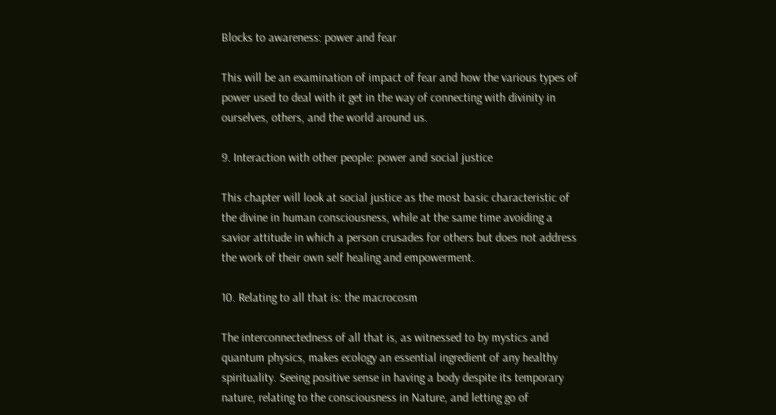Blocks to awareness: power and fear

This will be an examination of impact of fear and how the various types of power used to deal with it get in the way of connecting with divinity in ourselves, others, and the world around us.

9. Interaction with other people: power and social justice

This chapter will look at social justice as the most basic characteristic of the divine in human consciousness, while at the same time avoiding a savior attitude in which a person crusades for others but does not address the work of their own self healing and empowerment.

10. Relating to all that is: the macrocosm

The interconnectedness of all that is, as witnessed to by mystics and quantum physics, makes ecology an essential ingredient of any healthy spirituality. Seeing positive sense in having a body despite its temporary nature, relating to the consciousness in Nature, and letting go of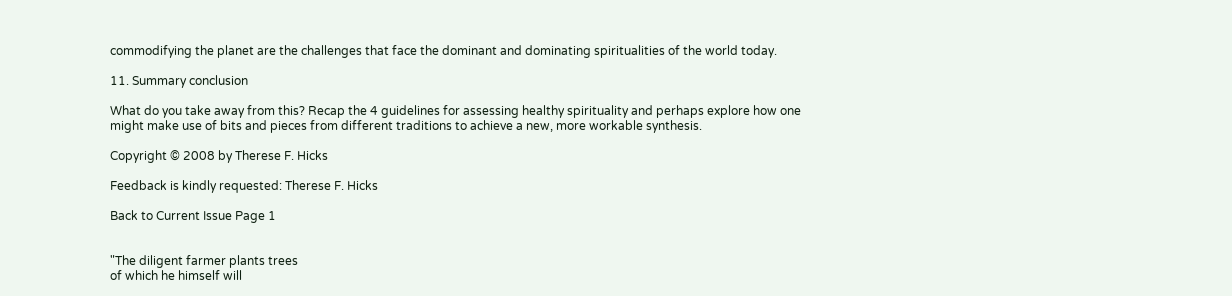commodifying the planet are the challenges that face the dominant and dominating spiritualities of the world today.

11. Summary conclusion

What do you take away from this? Recap the 4 guidelines for assessing healthy spirituality and perhaps explore how one might make use of bits and pieces from different traditions to achieve a new, more workable synthesis.

Copyright © 2008 by Therese F. Hicks

Feedback is kindly requested: Therese F. Hicks

Back to Current Issue Page 1


"The diligent farmer plants trees
of which he himself will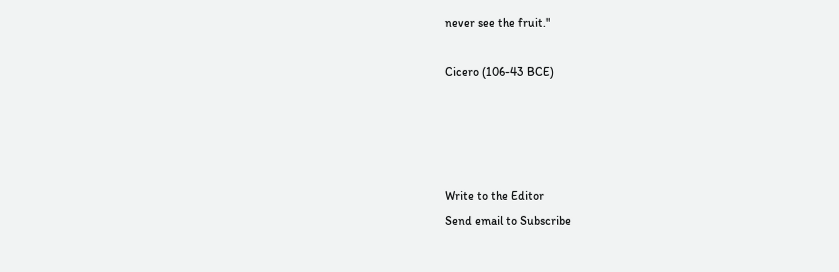never see the fruit."

Cicero (106-43 BCE)




Write to the Editor
Send email to Subscribe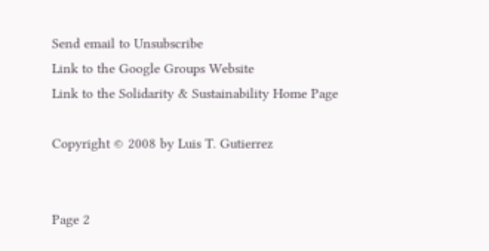Send email to Unsubscribe
Link to the Google Groups Website
Link to the Solidarity & Sustainability Home Page

Copyright © 2008 by Luis T. Gutierrez


Page 2